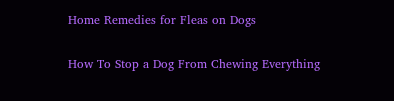Home Remedies for Fleas on Dogs

How To Stop a Dog From Chewing Everything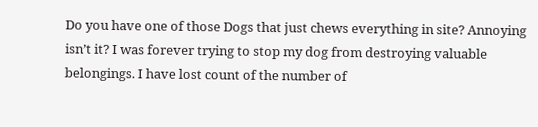Do you have one of those Dogs that just chews everything in site? Annoying isn’t it? I was forever trying to stop my dog from destroying valuable belongings. I have lost count of the number of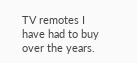TV remotes I have had to buy over the years.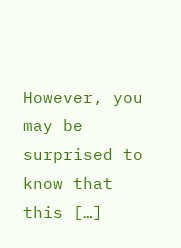However, you may be surprised to know that this […]